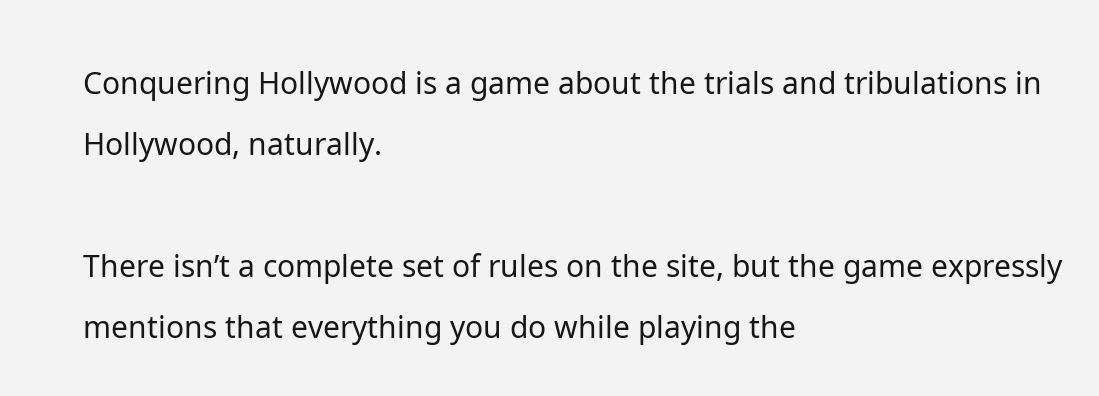Conquering Hollywood is a game about the trials and tribulations in Hollywood, naturally.

There isn’t a complete set of rules on the site, but the game expressly mentions that everything you do while playing the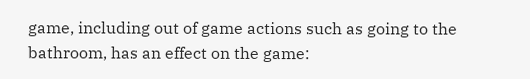game, including out of game actions such as going to the bathroom, has an effect on the game: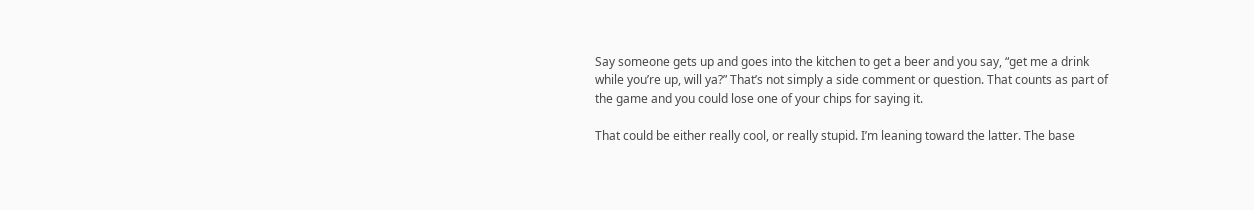Say someone gets up and goes into the kitchen to get a beer and you say, “get me a drink while you’re up, will ya?” That’s not simply a side comment or question. That counts as part of the game and you could lose one of your chips for saying it.

That could be either really cool, or really stupid. I’m leaning toward the latter. The base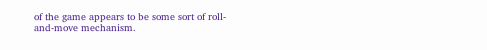of the game appears to be some sort of roll-and-move mechanism.